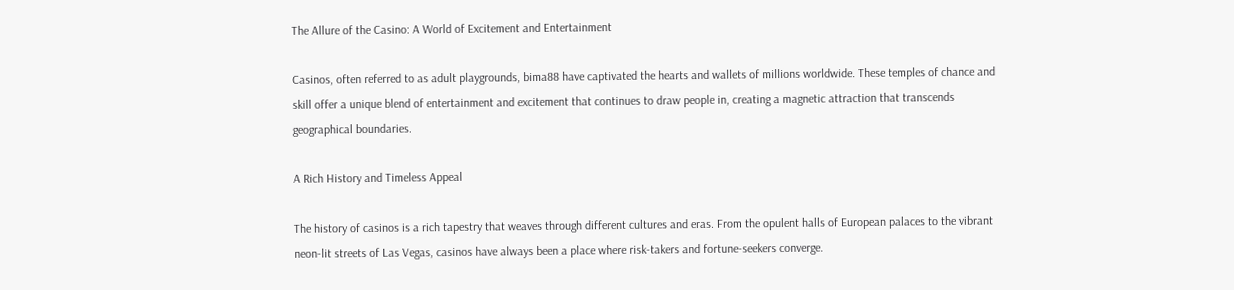The Allure of the Casino: A World of Excitement and Entertainment

Casinos, often referred to as adult playgrounds, bima88 have captivated the hearts and wallets of millions worldwide. These temples of chance and skill offer a unique blend of entertainment and excitement that continues to draw people in, creating a magnetic attraction that transcends geographical boundaries.

A Rich History and Timeless Appeal

The history of casinos is a rich tapestry that weaves through different cultures and eras. From the opulent halls of European palaces to the vibrant neon-lit streets of Las Vegas, casinos have always been a place where risk-takers and fortune-seekers converge.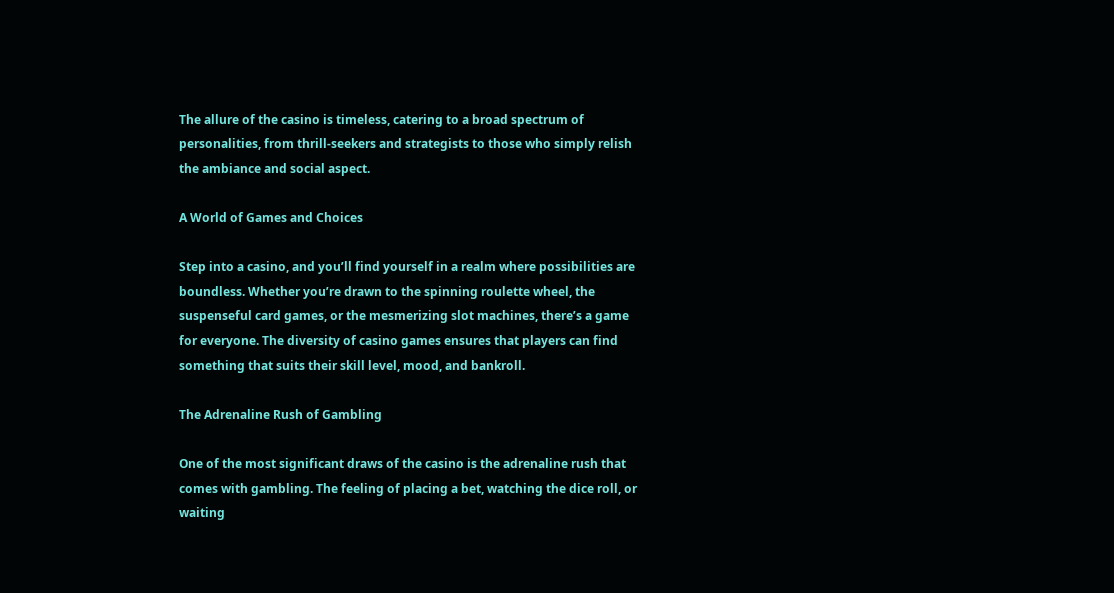The allure of the casino is timeless, catering to a broad spectrum of personalities, from thrill-seekers and strategists to those who simply relish the ambiance and social aspect.

A World of Games and Choices

Step into a casino, and you’ll find yourself in a realm where possibilities are boundless. Whether you’re drawn to the spinning roulette wheel, the suspenseful card games, or the mesmerizing slot machines, there’s a game for everyone. The diversity of casino games ensures that players can find something that suits their skill level, mood, and bankroll.

The Adrenaline Rush of Gambling

One of the most significant draws of the casino is the adrenaline rush that comes with gambling. The feeling of placing a bet, watching the dice roll, or waiting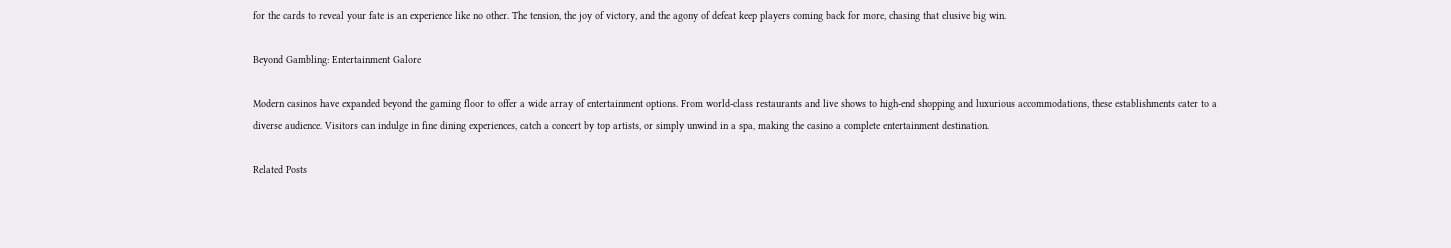for the cards to reveal your fate is an experience like no other. The tension, the joy of victory, and the agony of defeat keep players coming back for more, chasing that elusive big win.

Beyond Gambling: Entertainment Galore

Modern casinos have expanded beyond the gaming floor to offer a wide array of entertainment options. From world-class restaurants and live shows to high-end shopping and luxurious accommodations, these establishments cater to a diverse audience. Visitors can indulge in fine dining experiences, catch a concert by top artists, or simply unwind in a spa, making the casino a complete entertainment destination.

Related Posts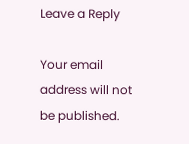Leave a Reply

Your email address will not be published.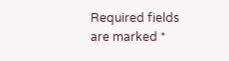Required fields are marked *